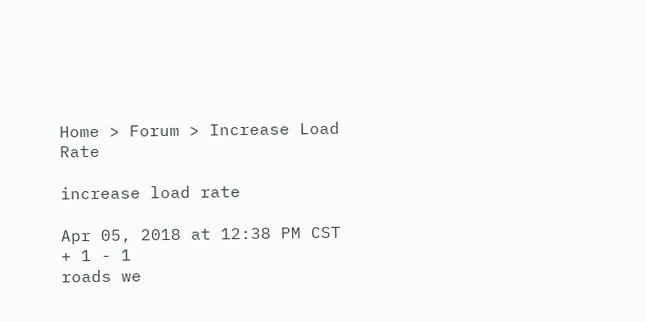Home > Forum > Increase Load Rate

increase load rate

Apr 05, 2018 at 12:38 PM CST
+ 1 - 1
roads we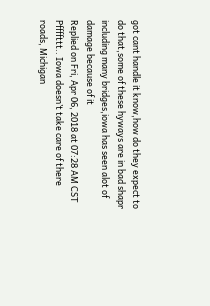got cant handle it know,how do they expect to do that,some of these hyways are in bad shapr including many bridges,iowa has seen alot of damage because of it
Replied on Fri, Apr 06, 2018 at 07:28 AM CST
Pffffttt.. Iowa doesn’t take care of there roads, Michigan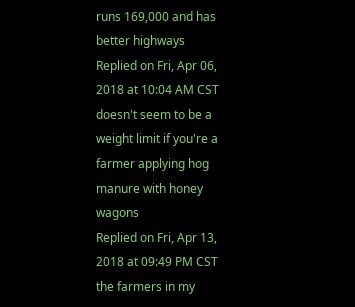runs 169,000 and has better highways
Replied on Fri, Apr 06, 2018 at 10:04 AM CST
doesn't seem to be a weight limit if you're a farmer applying hog manure with honey wagons
Replied on Fri, Apr 13, 2018 at 09:49 PM CST
the farmers in my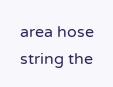area hose string the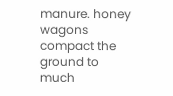manure. honey wagons compact the ground to much